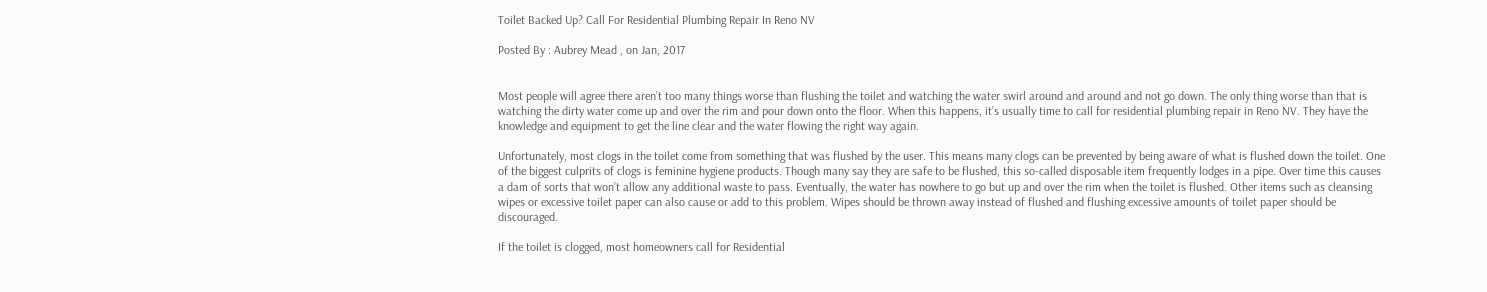Toilet Backed Up? Call For Residential Plumbing Repair In Reno NV

Posted By : Aubrey Mead , on Jan, 2017


Most people will agree there aren’t too many things worse than flushing the toilet and watching the water swirl around and around and not go down. The only thing worse than that is watching the dirty water come up and over the rim and pour down onto the floor. When this happens, it’s usually time to call for residential plumbing repair in Reno NV. They have the knowledge and equipment to get the line clear and the water flowing the right way again.

Unfortunately, most clogs in the toilet come from something that was flushed by the user. This means many clogs can be prevented by being aware of what is flushed down the toilet. One of the biggest culprits of clogs is feminine hygiene products. Though many say they are safe to be flushed, this so-called disposable item frequently lodges in a pipe. Over time this causes a dam of sorts that won’t allow any additional waste to pass. Eventually, the water has nowhere to go but up and over the rim when the toilet is flushed. Other items such as cleansing wipes or excessive toilet paper can also cause or add to this problem. Wipes should be thrown away instead of flushed and flushing excessive amounts of toilet paper should be discouraged.

If the toilet is clogged, most homeowners call for Residential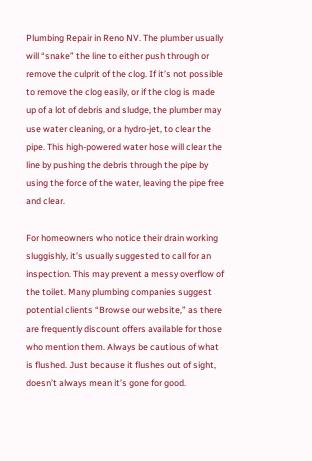Plumbing Repair in Reno NV. The plumber usually will “snake” the line to either push through or remove the culprit of the clog. If it’s not possible to remove the clog easily, or if the clog is made up of a lot of debris and sludge, the plumber may use water cleaning, or a hydro-jet, to clear the pipe. This high-powered water hose will clear the line by pushing the debris through the pipe by using the force of the water, leaving the pipe free and clear.

For homeowners who notice their drain working sluggishly, it’s usually suggested to call for an inspection. This may prevent a messy overflow of the toilet. Many plumbing companies suggest potential clients “Browse our website,” as there are frequently discount offers available for those who mention them. Always be cautious of what is flushed. Just because it flushes out of sight, doesn’t always mean it’s gone for good.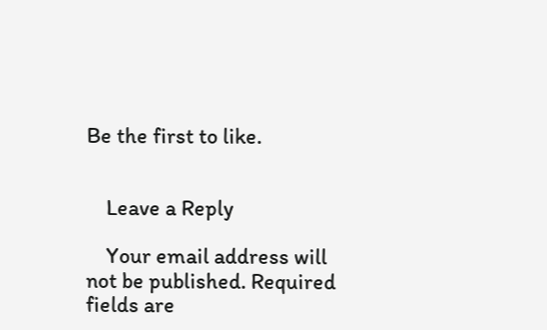Be the first to like.


    Leave a Reply

    Your email address will not be published. Required fields are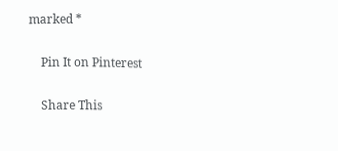marked *

    Pin It on Pinterest

    Share This